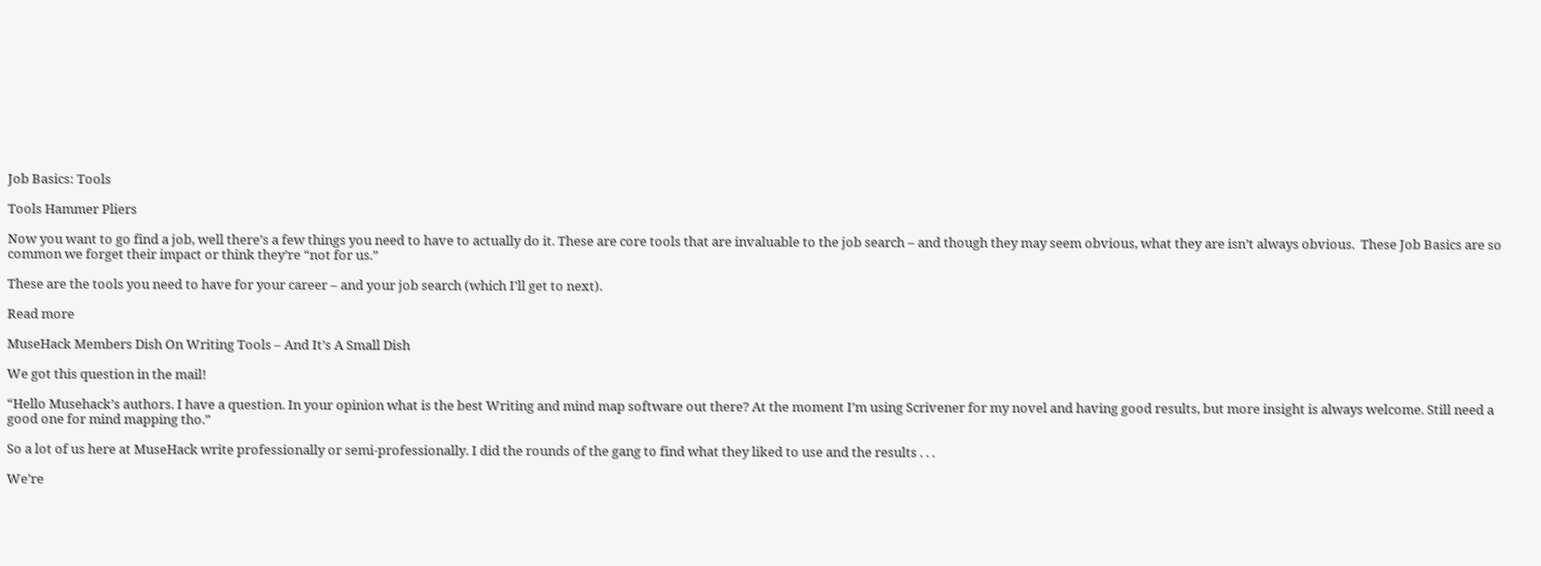Job Basics: Tools

Tools Hammer Pliers

Now you want to go find a job, well there’s a few things you need to have to actually do it. These are core tools that are invaluable to the job search – and though they may seem obvious, what they are isn’t always obvious.  These Job Basics are so common we forget their impact or think they’re “not for us.”

These are the tools you need to have for your career – and your job search (which I’ll get to next).

Read more

MuseHack Members Dish On Writing Tools – And It’s A Small Dish

We got this question in the mail!

“Hello Musehack’s authors. I have a question. In your opinion what is the best Writing and mind map software out there? At the moment I’m using Scrivener for my novel and having good results, but more insight is always welcome. Still need a good one for mind mapping tho.”

So a lot of us here at MuseHack write professionally or semi-professionally. I did the rounds of the gang to find what they liked to use and the results . . .

We’re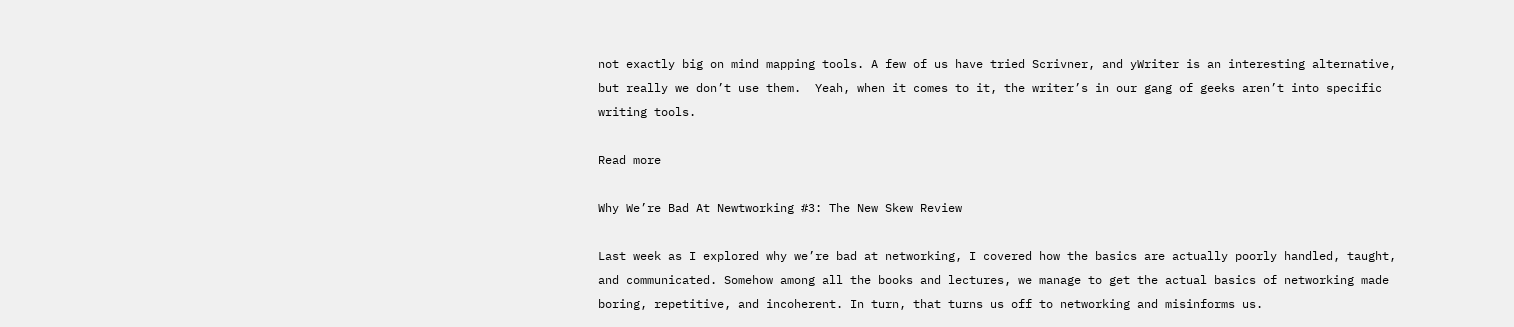not exactly big on mind mapping tools. A few of us have tried Scrivner, and yWriter is an interesting alternative, but really we don’t use them.  Yeah, when it comes to it, the writer’s in our gang of geeks aren’t into specific writing tools.

Read more

Why We’re Bad At Newtworking #3: The New Skew Review

Last week as I explored why we’re bad at networking, I covered how the basics are actually poorly handled, taught, and communicated. Somehow among all the books and lectures, we manage to get the actual basics of networking made boring, repetitive, and incoherent. In turn, that turns us off to networking and misinforms us.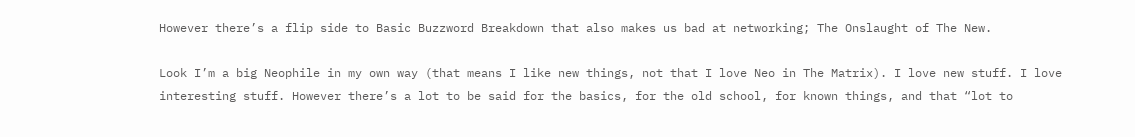However there’s a flip side to Basic Buzzword Breakdown that also makes us bad at networking; The Onslaught of The New.

Look I’m a big Neophile in my own way (that means I like new things, not that I love Neo in The Matrix). I love new stuff. I love interesting stuff. However there’s a lot to be said for the basics, for the old school, for known things, and that “lot to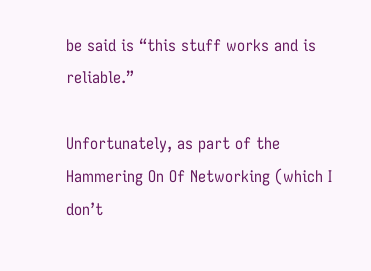be said is “this stuff works and is reliable.”

Unfortunately, as part of the Hammering On Of Networking (which I don’t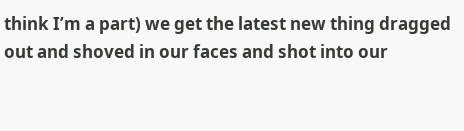think I’m a part) we get the latest new thing dragged out and shoved in our faces and shot into our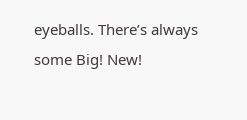eyeballs. There’s always some Big! New!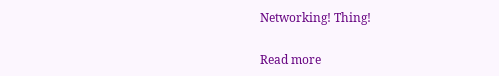Networking! Thing!

Read more